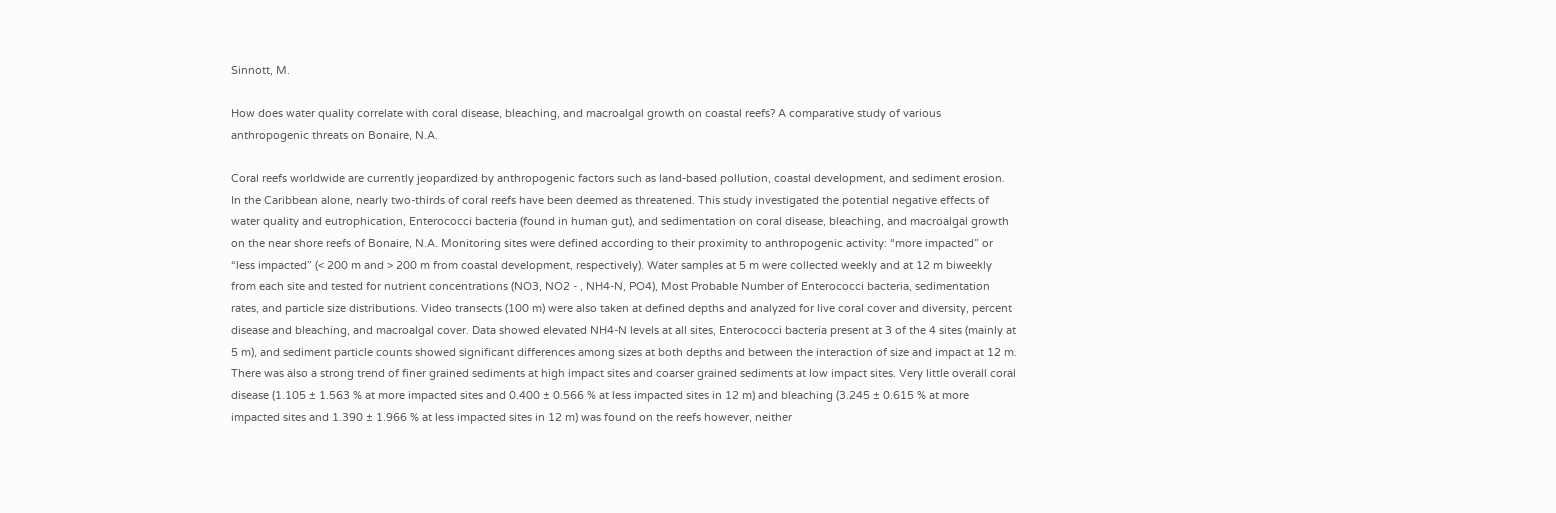Sinnott, M.

How does water quality correlate with coral disease, bleaching, and macroalgal growth on coastal reefs? A comparative study of various anthropogenic threats on Bonaire, N.A.

Coral reefs worldwide are currently jeopardized by anthropogenic factors such as land-based pollution, coastal development, and sediment erosion. In the Caribbean alone, nearly two-thirds of coral reefs have been deemed as threatened. This study investigated the potential negative effects of water quality and eutrophication, Enterococci bacteria (found in human gut), and sedimentation on coral disease, bleaching, and macroalgal growth on the near shore reefs of Bonaire, N.A. Monitoring sites were defined according to their proximity to anthropogenic activity: “more impacted” or “less impacted” (< 200 m and > 200 m from coastal development, respectively). Water samples at 5 m were collected weekly and at 12 m biweekly from each site and tested for nutrient concentrations (NO3, NO2 - , NH4-N, PO4), Most Probable Number of Enterococci bacteria, sedimentation rates, and particle size distributions. Video transects (100 m) were also taken at defined depths and analyzed for live coral cover and diversity, percent disease and bleaching, and macroalgal cover. Data showed elevated NH4-N levels at all sites, Enterococci bacteria present at 3 of the 4 sites (mainly at 5 m), and sediment particle counts showed significant differences among sizes at both depths and between the interaction of size and impact at 12 m. There was also a strong trend of finer grained sediments at high impact sites and coarser grained sediments at low impact sites. Very little overall coral disease (1.105 ± 1.563 % at more impacted sites and 0.400 ± 0.566 % at less impacted sites in 12 m) and bleaching (3.245 ± 0.615 % at more impacted sites and 1.390 ± 1.966 % at less impacted sites in 12 m) was found on the reefs however, neither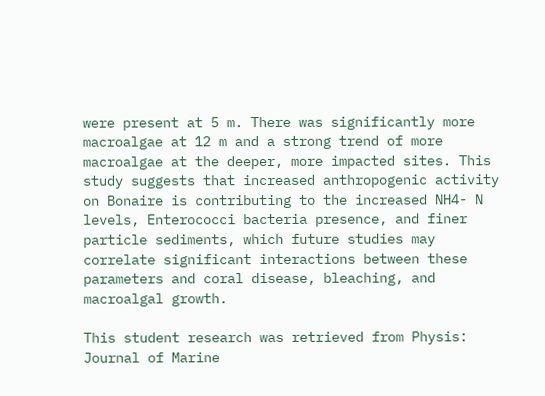were present at 5 m. There was significantly more macroalgae at 12 m and a strong trend of more macroalgae at the deeper, more impacted sites. This study suggests that increased anthropogenic activity on Bonaire is contributing to the increased NH4- N levels, Enterococci bacteria presence, and finer particle sediments, which future studies may correlate significant interactions between these parameters and coral disease, bleaching, and macroalgal growth.

This student research was retrieved from Physis: Journal of Marine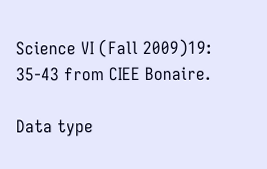Science VI (Fall 2009)19: 35-43 from CIEE Bonaire.

Data type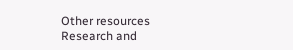Other resources
Research and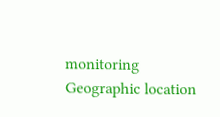monitoring
Geographic location